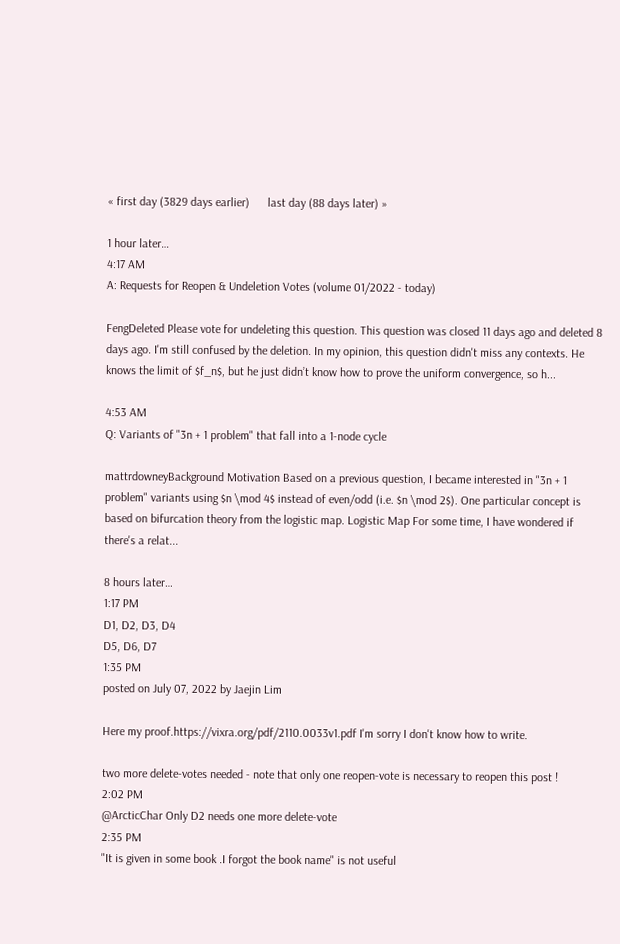« first day (3829 days earlier)      last day (88 days later) »

1 hour later…
4:17 AM
A: Requests for Reopen & Undeletion Votes (volume 01/2022 - today)

FengDeleted Please vote for undeleting this question. This question was closed 11 days ago and deleted 8 days ago. I'm still confused by the deletion. In my opinion, this question didn't miss any contexts. He knows the limit of $f_n$, but he just didn’t know how to prove the uniform convergence, so h...

4:53 AM
Q: Variants of "3n + 1 problem" that fall into a 1-node cycle

mattrdowneyBackground Motivation Based on a previous question, I became interested in "3n + 1 problem" variants using $n \mod 4$ instead of even/odd (i.e. $n \mod 2$). One particular concept is based on bifurcation theory from the logistic map. Logistic Map For some time, I have wondered if there's a relat...

8 hours later…
1:17 PM
D1, D2, D3, D4
D5, D6, D7
1:35 PM
posted on July 07, 2022 by Jaejin Lim

Here my proof.https://vixra.org/pdf/2110.0033v1.pdf I'm sorry I don't know how to write.

two more delete-votes needed - note that only one reopen-vote is necessary to reopen this post !
2:02 PM
@ArcticChar Only D2 needs one more delete-vote
2:35 PM
"It is given in some book .I forgot the book name" is not useful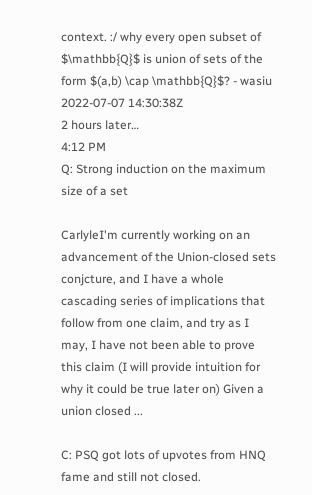context. :/ why every open subset of $\mathbb{Q}$ is union of sets of the form $(a,b) \cap \mathbb{Q}$? - wasiu 2022-07-07 14:30:38Z
2 hours later…
4:12 PM
Q: Strong induction on the maximum size of a set

CarlyleI'm currently working on an advancement of the Union-closed sets conjcture, and I have a whole cascading series of implications that follow from one claim, and try as I may, I have not been able to prove this claim (I will provide intuition for why it could be true later on) Given a union closed ...

C: PSQ got lots of upvotes from HNQ fame and still not closed.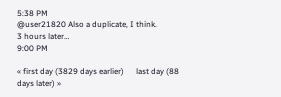5:38 PM
@user21820 Also a duplicate, I think.
3 hours later…
9:00 PM

« first day (3829 days earlier)      last day (88 days later) »